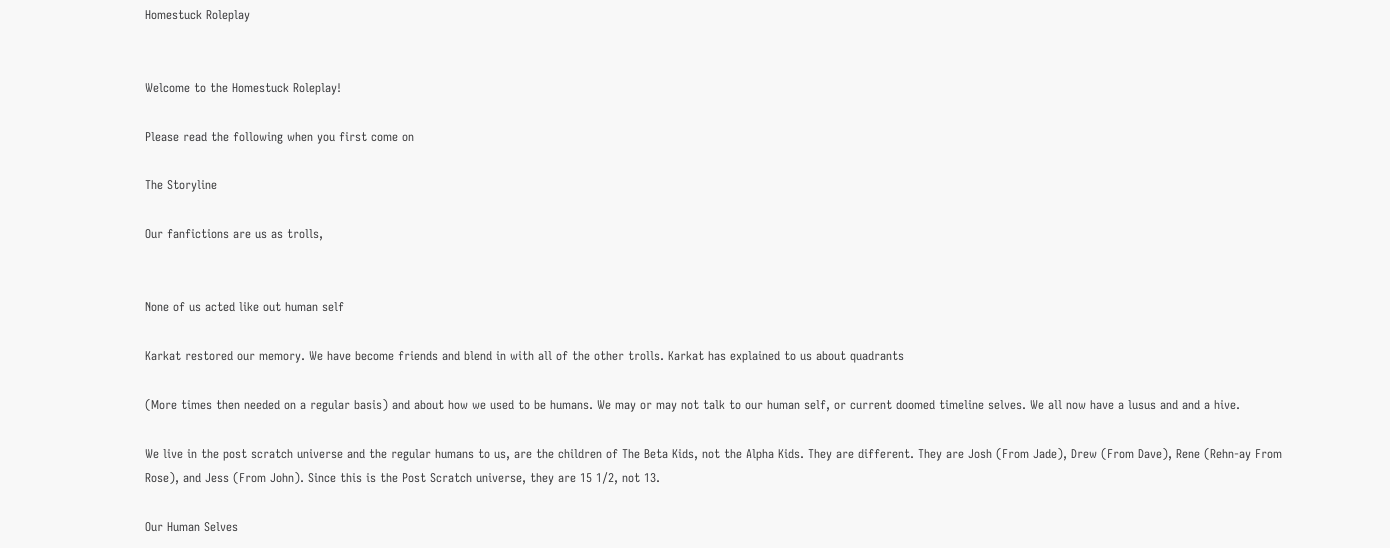Homestuck Roleplay


Welcome to the Homestuck Roleplay!

Please read the following when you first come on

The Storyline

Our fanfictions are us as trolls,


None of us acted like out human self

Karkat restored our memory. We have become friends and blend in with all of the other trolls. Karkat has explained to us about quadrants

(More times then needed on a regular basis) and about how we used to be humans. We may or may not talk to our human self, or current doomed timeline selves. We all now have a lusus and and a hive.

We live in the post scratch universe and the regular humans to us, are the children of The Beta Kids, not the Alpha Kids. They are different. They are Josh (From Jade), Drew (From Dave), Rene (Rehn-ay From Rose), and Jess (From John). Since this is the Post Scratch universe, they are 15 1/2, not 13.

Our Human Selves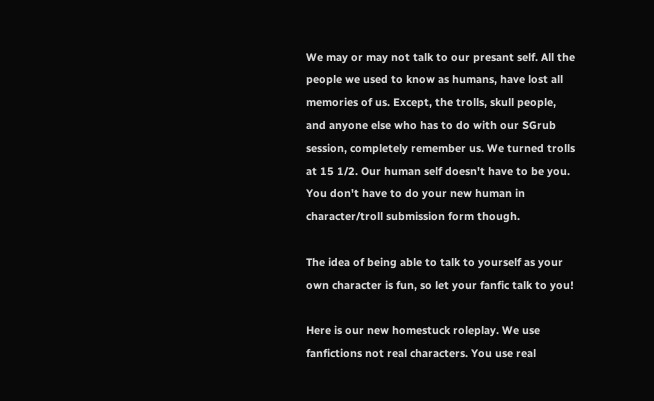We may or may not talk to our presant self. All the people we used to know as humans, have lost all memories of us. Except, the trolls, skull people, and anyone else who has to do with our SGrub session, completely remember us. We turned trolls at 15 1/2. Our human self doesn't have to be you. You don't have to do your new human in character/troll submission form though.

The idea of being able to talk to yourself as your own character is fun, so let your fanfic talk to you!

Here is our new homestuck roleplay. We use fanfictions not real characters. You use real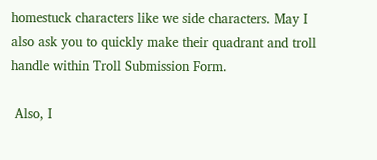homestuck characters like we side characters. May I also ask you to quickly make their quadrant and troll handle within Troll Submission Form.

 Also, I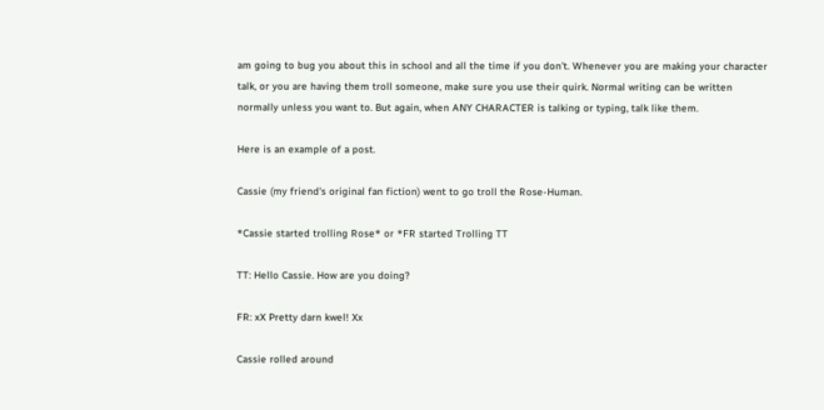am going to bug you about this in school and all the time if you don't. Whenever you are making your character talk, or you are having them troll someone, make sure you use their quirk. Normal writing can be written normally unless you want to. But again, when ANY CHARACTER is talking or typing, talk like them.

Here is an example of a post.

Cassie (my friend's original fan fiction) went to go troll the Rose-Human.

*Cassie started trolling Rose* or *FR started Trolling TT

TT: Hello Cassie. How are you doing?

FR: xX Pretty darn kwel! Xx

Cassie rolled around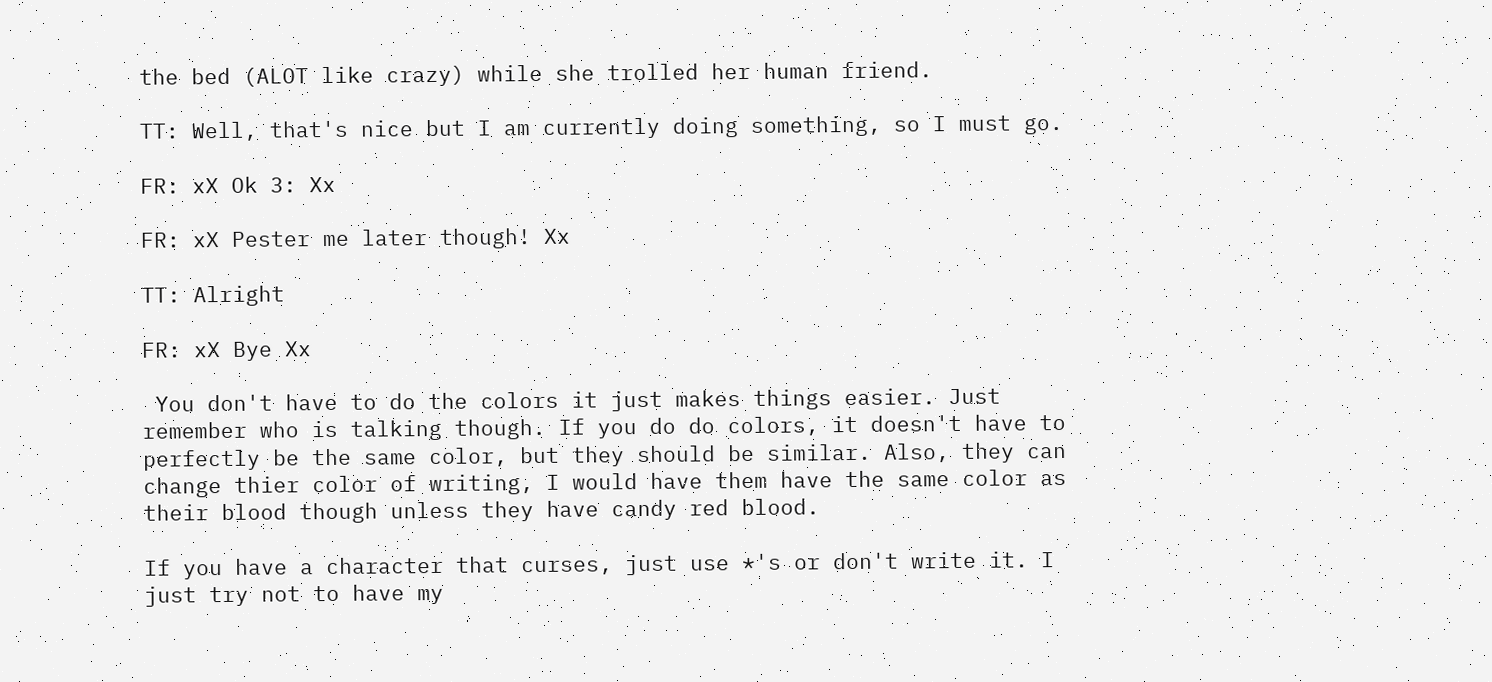the bed (ALOT like crazy) while she trolled her human friend.

TT: Well, that's nice but I am currently doing something, so I must go.

FR: xX Ok 3: Xx

FR: xX Pester me later though! Xx

TT: Alright

FR: xX Bye Xx

 You don't have to do the colors it just makes things easier. Just remember who is talking though. If you do do colors, it doesn't have to perfectly be the same color, but they should be similar. Also, they can change thier color of writing, I would have them have the same color as their blood though unless they have candy red blood.

If you have a character that curses, just use *'s or don't write it. I just try not to have my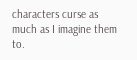characters curse as much as I imagine them to.